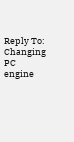Reply To: Changing PC engine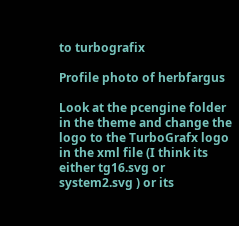to turbografix

Profile photo of herbfargus

Look at the pcengine folder in the theme and change the logo to the TurboGrafx logo in the xml file (I think its either tg16.svg or system2.svg ) or its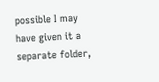possible I may have given it a separate folder,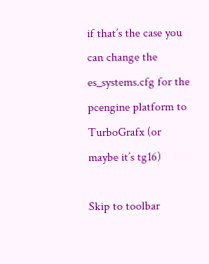if that’s the case you can change the es_systems.cfg for the pcengine platform to TurboGrafx (or maybe it’s tg16)

Skip to toolbar